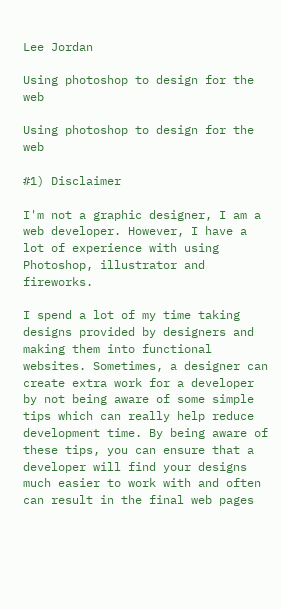Lee Jordan

Using photoshop to design for the web

Using photoshop to design for the web

#1) Disclaimer

I'm not a graphic designer, I am a web developer. However, I have a lot of experience with using Photoshop, illustrator and fireworks.

I spend a lot of my time taking designs provided by designers and making them into functional websites. Sometimes, a designer can create extra work for a developer by not being aware of some simple tips which can really help reduce development time. By being aware of these tips, you can ensure that a developer will find your designs much easier to work with and often can result in the final web pages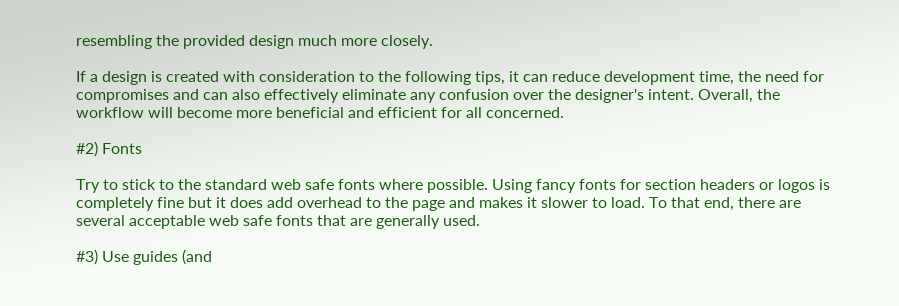resembling the provided design much more closely.

If a design is created with consideration to the following tips, it can reduce development time, the need for compromises and can also effectively eliminate any confusion over the designer's intent. Overall, the workflow will become more beneficial and efficient for all concerned.

#2) Fonts

Try to stick to the standard web safe fonts where possible. Using fancy fonts for section headers or logos is completely fine but it does add overhead to the page and makes it slower to load. To that end, there are several acceptable web safe fonts that are generally used.

#3) Use guides (and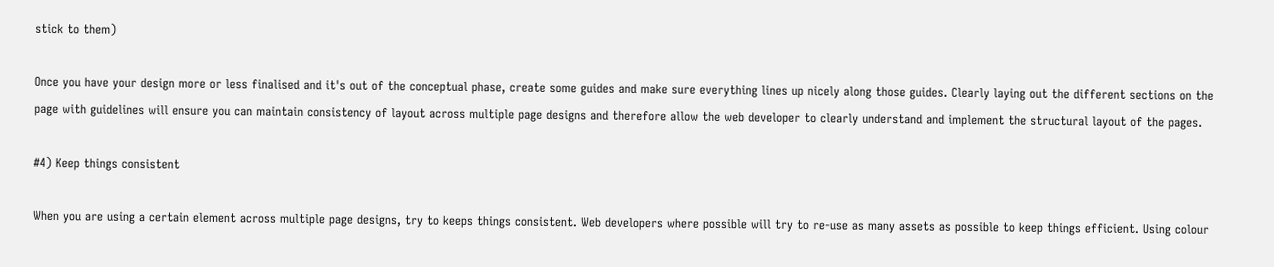stick to them)

Once you have your design more or less finalised and it's out of the conceptual phase, create some guides and make sure everything lines up nicely along those guides. Clearly laying out the different sections on the page with guidelines will ensure you can maintain consistency of layout across multiple page designs and therefore allow the web developer to clearly understand and implement the structural layout of the pages.

#4) Keep things consistent

When you are using a certain element across multiple page designs, try to keeps things consistent. Web developers where possible will try to re-use as many assets as possible to keep things efficient. Using colour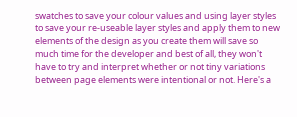swatches to save your colour values and using layer styles to save your re-useable layer styles and apply them to new elements of the design as you create them will save so much time for the developer and best of all, they won't have to try and interpret whether or not tiny variations between page elements were intentional or not. Here's a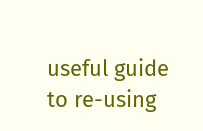useful guide to re-using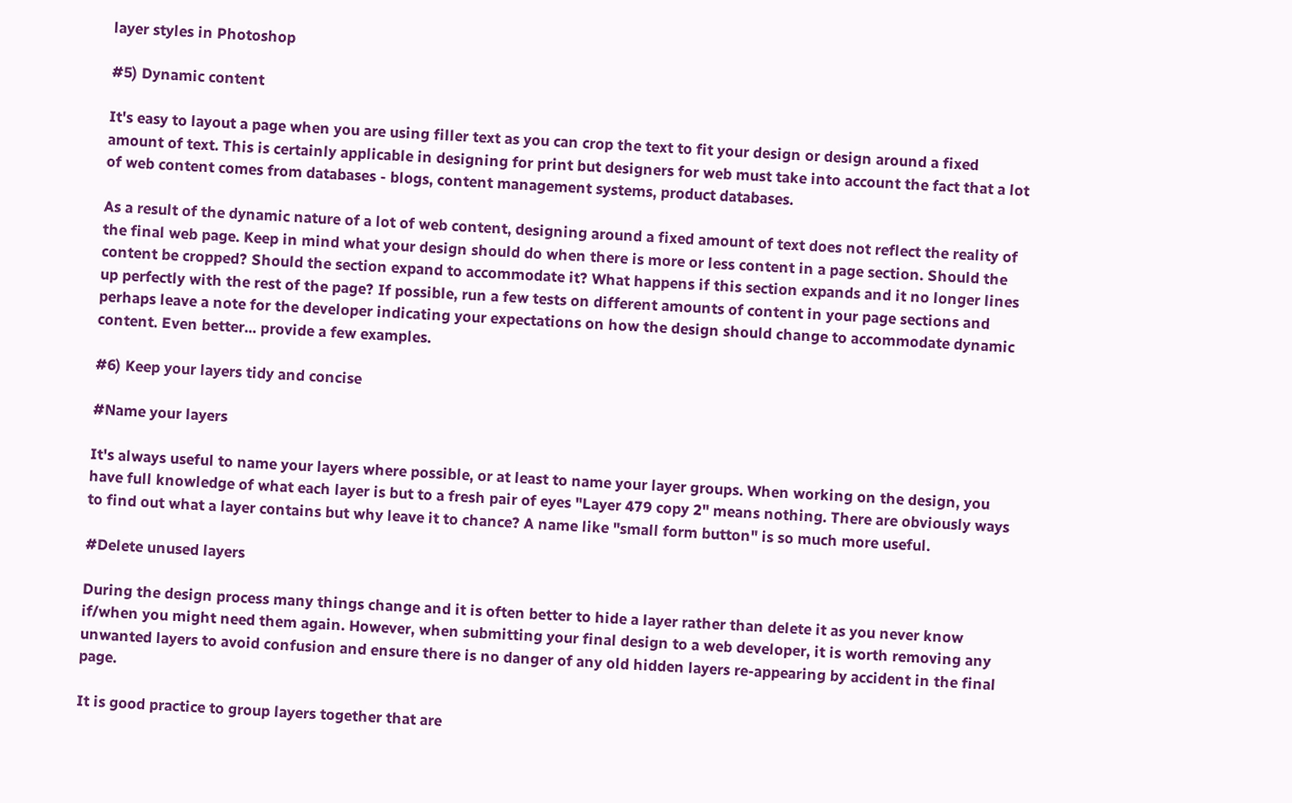layer styles in Photoshop

#5) Dynamic content

It's easy to layout a page when you are using filler text as you can crop the text to fit your design or design around a fixed amount of text. This is certainly applicable in designing for print but designers for web must take into account the fact that a lot of web content comes from databases - blogs, content management systems, product databases.

As a result of the dynamic nature of a lot of web content, designing around a fixed amount of text does not reflect the reality of the final web page. Keep in mind what your design should do when there is more or less content in a page section. Should the content be cropped? Should the section expand to accommodate it? What happens if this section expands and it no longer lines up perfectly with the rest of the page? If possible, run a few tests on different amounts of content in your page sections and perhaps leave a note for the developer indicating your expectations on how the design should change to accommodate dynamic content. Even better... provide a few examples.

#6) Keep your layers tidy and concise

#Name your layers

It's always useful to name your layers where possible, or at least to name your layer groups. When working on the design, you have full knowledge of what each layer is but to a fresh pair of eyes "Layer 479 copy 2" means nothing. There are obviously ways to find out what a layer contains but why leave it to chance? A name like "small form button" is so much more useful.

#Delete unused layers

During the design process many things change and it is often better to hide a layer rather than delete it as you never know if/when you might need them again. However, when submitting your final design to a web developer, it is worth removing any unwanted layers to avoid confusion and ensure there is no danger of any old hidden layers re-appearing by accident in the final page.

It is good practice to group layers together that are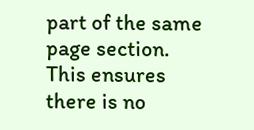part of the same page section. This ensures there is no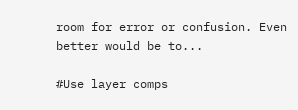room for error or confusion. Even better would be to...

#Use layer comps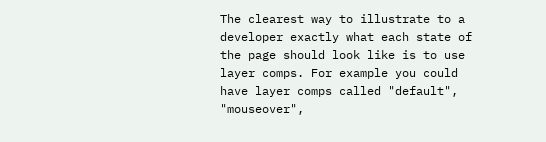The clearest way to illustrate to a developer exactly what each state of the page should look like is to use layer comps. For example you could have layer comps called "default", "mouseover",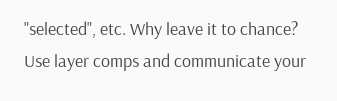"selected", etc. Why leave it to chance? Use layer comps and communicate your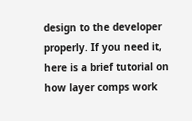design to the developer properly. If you need it, here is a brief tutorial on how layer comps work